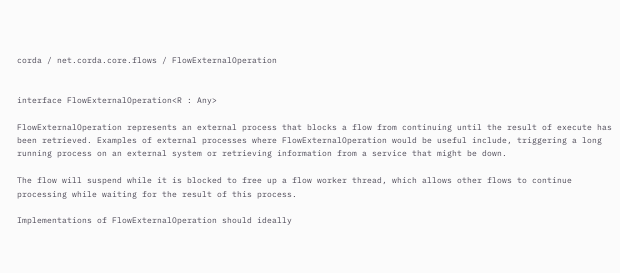corda / net.corda.core.flows / FlowExternalOperation


interface FlowExternalOperation<R : Any>

FlowExternalOperation represents an external process that blocks a flow from continuing until the result of execute has been retrieved. Examples of external processes where FlowExternalOperation would be useful include, triggering a long running process on an external system or retrieving information from a service that might be down.

The flow will suspend while it is blocked to free up a flow worker thread, which allows other flows to continue processing while waiting for the result of this process.

Implementations of FlowExternalOperation should ideally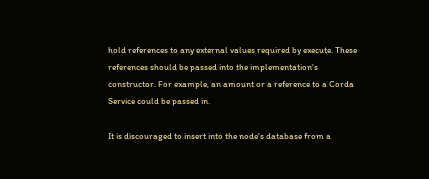hold references to any external values required by execute. These references should be passed into the implementation's constructor. For example, an amount or a reference to a Corda Service could be passed in.

It is discouraged to insert into the node's database from a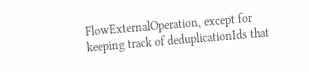FlowExternalOperation, except for keeping track of deduplicationIds that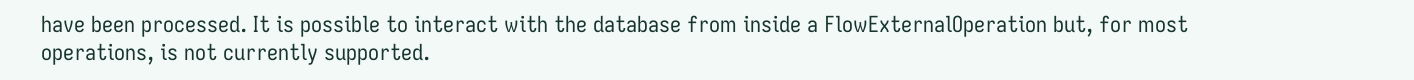have been processed. It is possible to interact with the database from inside a FlowExternalOperation but, for most operations, is not currently supported.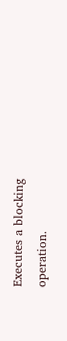Executes a blocking operation.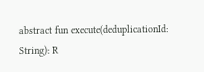abstract fun execute(deduplicationId: String): R